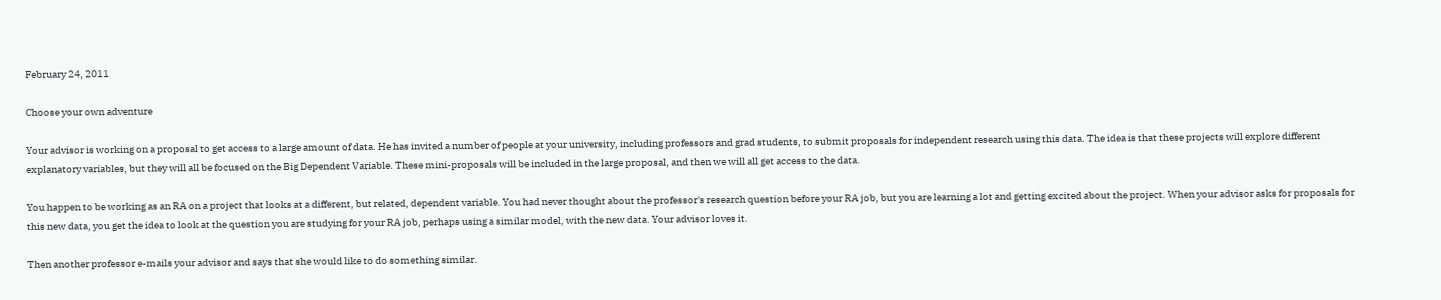February 24, 2011

Choose your own adventure

Your advisor is working on a proposal to get access to a large amount of data. He has invited a number of people at your university, including professors and grad students, to submit proposals for independent research using this data. The idea is that these projects will explore different explanatory variables, but they will all be focused on the Big Dependent Variable. These mini-proposals will be included in the large proposal, and then we will all get access to the data.

You happen to be working as an RA on a project that looks at a different, but related, dependent variable. You had never thought about the professor's research question before your RA job, but you are learning a lot and getting excited about the project. When your advisor asks for proposals for this new data, you get the idea to look at the question you are studying for your RA job, perhaps using a similar model, with the new data. Your advisor loves it.

Then another professor e-mails your advisor and says that she would like to do something similar.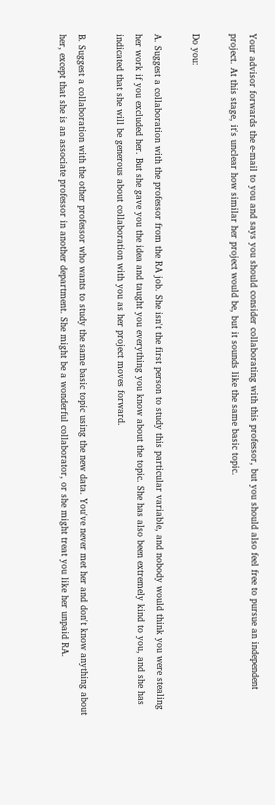Your advisor forwards the e-mail to you and says you should consider collaborating with this professor, but you should also feel free to pursue an independent project. At this stage, it's unclear how similar her project would be, but it sounds like the same basic topic.

Do you:

A. Suggest a collaboration with the professor from the RA job. She isn't the first person to study this particular variable, and nobody would think you were stealing her work if you excluded her. But she gave you the idea and taught you everything you know about the topic. She has also been extremely kind to you, and she has indicated that she will be generous about collaboration with you as her project moves forward.

B. Suggest a collaboration with the other professor who wants to study the same basic topic using the new data. You've never met her and don't know anything about her, except that she is an associate professor in another department. She might be a wonderful collaborator, or she might treat you like her unpaid RA.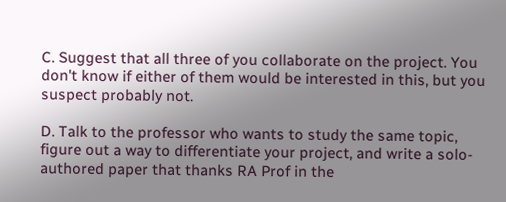C. Suggest that all three of you collaborate on the project. You don't know if either of them would be interested in this, but you suspect probably not.

D. Talk to the professor who wants to study the same topic, figure out a way to differentiate your project, and write a solo-authored paper that thanks RA Prof in the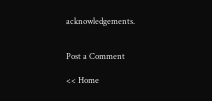acknowledgements.


Post a Comment

<< Home